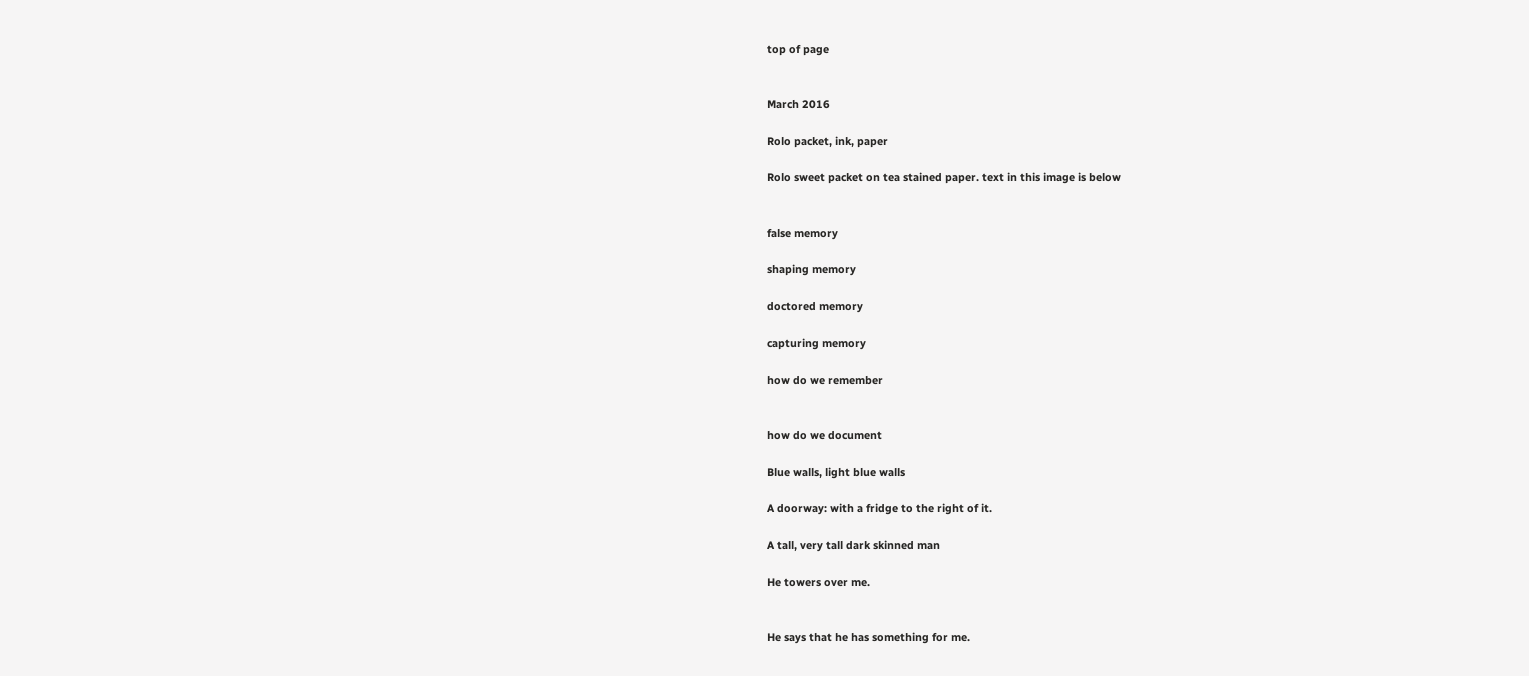top of page


March 2016

Rolo packet, ink, paper

Rolo sweet packet on tea stained paper. text in this image is below


false memory

shaping memory

doctored memory

capturing memory

how do we remember


how do we document

Blue walls, light blue walls

A doorway: with a fridge to the right of it.

A tall, very tall dark skinned man

He towers over me.


He says that he has something for me.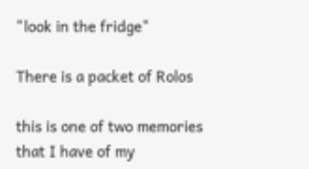"look in the fridge"

There is a packet of Rolos

this is one of two memories that I have of my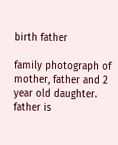birth father

family photograph of mother, father and 2 year old daughter. father is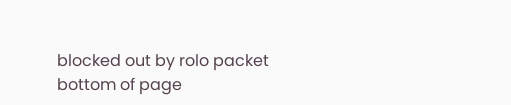blocked out by rolo packet
bottom of page